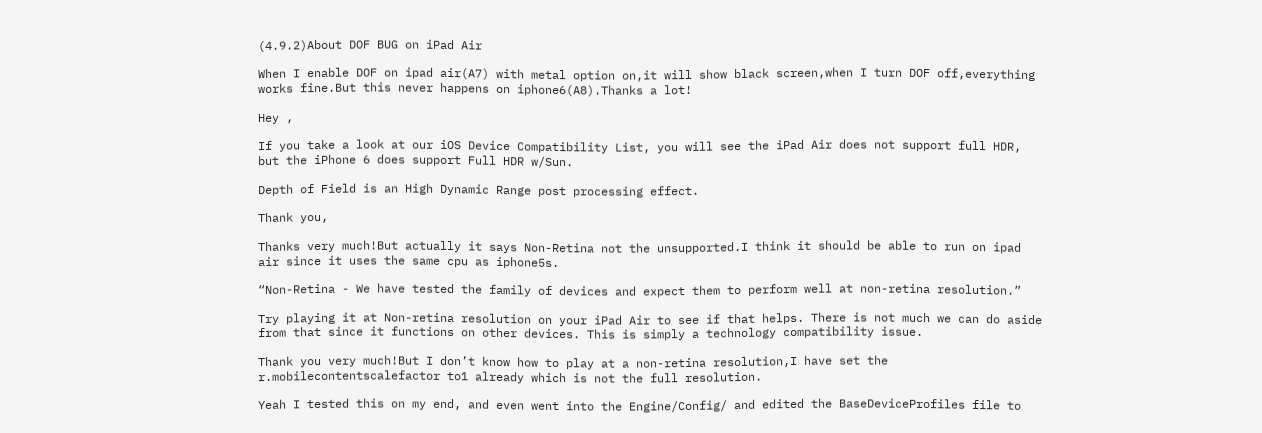(4.9.2)About DOF BUG on iPad Air

When I enable DOF on ipad air(A7) with metal option on,it will show black screen,when I turn DOF off,everything works fine.But this never happens on iphone6(A8).Thanks a lot!

Hey ,

If you take a look at our iOS Device Compatibility List, you will see the iPad Air does not support full HDR, but the iPhone 6 does support Full HDR w/Sun.

Depth of Field is an High Dynamic Range post processing effect.

Thank you,

Thanks very much!But actually it says Non-Retina not the unsupported.I think it should be able to run on ipad air since it uses the same cpu as iphone5s.

“Non-Retina - We have tested the family of devices and expect them to perform well at non-retina resolution.”

Try playing it at Non-retina resolution on your iPad Air to see if that helps. There is not much we can do aside from that since it functions on other devices. This is simply a technology compatibility issue.

Thank you very much!But I don’t know how to play at a non-retina resolution,I have set the r.mobilecontentscalefactor to1 already which is not the full resolution.

Yeah I tested this on my end, and even went into the Engine/Config/ and edited the BaseDeviceProfiles file to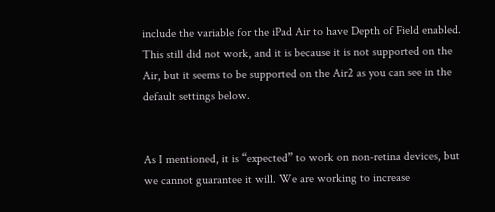include the variable for the iPad Air to have Depth of Field enabled. This still did not work, and it is because it is not supported on the Air, but it seems to be supported on the Air2 as you can see in the default settings below.


As I mentioned, it is “expected” to work on non-retina devices, but we cannot guarantee it will. We are working to increase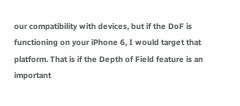our compatibility with devices, but if the DoF is functioning on your iPhone 6, I would target that platform. That is if the Depth of Field feature is an important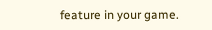feature in your game.